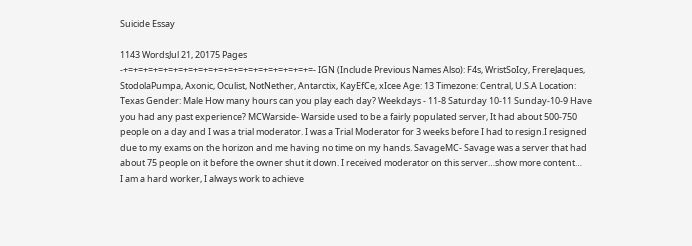Suicide Essay

1143 WordsJul 21, 20175 Pages
-+=+=+=+=+=+=+=+=+=+=+=+=+=+=+=+=+=+=+=- IGN (Include Previous Names Also): F4s, WristSoIcy, FrereJaques, StodolaPumpa, Axonic, Oculist, NotNether, Antarctix, KayEfCe, xIcee Age: 13 Timezone: Central, U.S.A Location: Texas Gender: Male How many hours can you play each day? Weekdays - 11-8 Saturday 10-11 Sunday-10-9 Have you had any past experience? MCWarside- Warside used to be a fairly populated server, It had about 500-750 people on a day and I was a trial moderator. I was a Trial Moderator for 3 weeks before I had to resign.I resigned due to my exams on the horizon and me having no time on my hands. SavageMC- Savage was a server that had about 75 people on it before the owner shut it down. I received moderator on this server…show more content…
I am a hard worker, I always work to achieve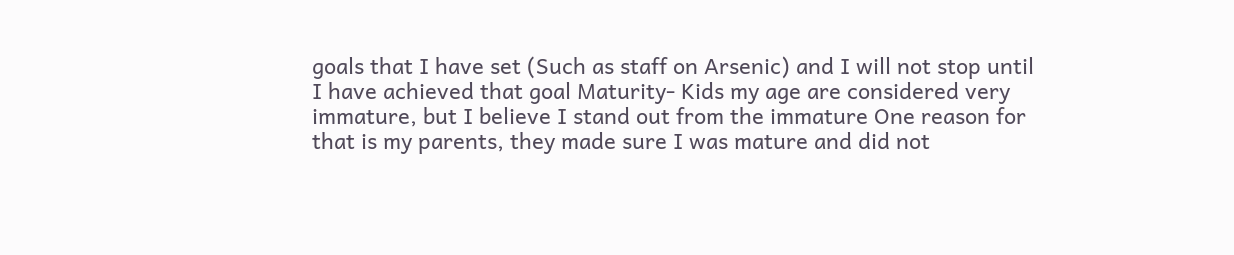goals that I have set (Such as staff on Arsenic) and I will not stop until I have achieved that goal Maturity- Kids my age are considered very immature, but I believe I stand out from the immature One reason for that is my parents, they made sure I was mature and did not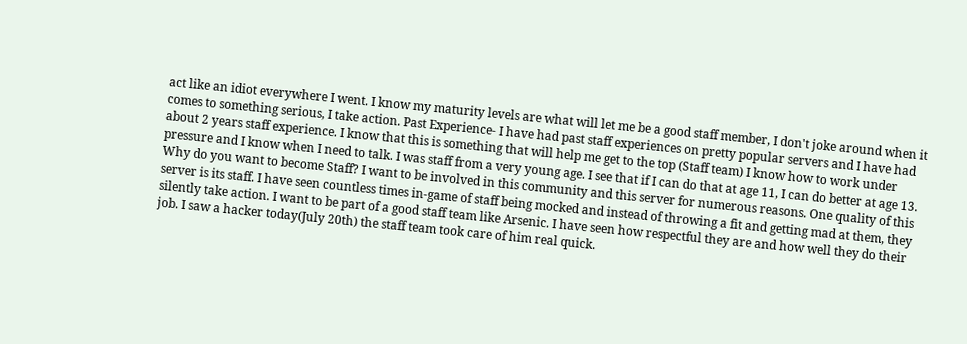act like an idiot everywhere I went. I know my maturity levels are what will let me be a good staff member, I don't joke around when it comes to something serious, I take action. Past Experience- I have had past staff experiences on pretty popular servers and I have had about 2 years staff experience. I know that this is something that will help me get to the top (Staff team) I know how to work under pressure and I know when I need to talk. I was staff from a very young age. I see that if I can do that at age 11, I can do better at age 13. Why do you want to become Staff? I want to be involved in this community and this server for numerous reasons. One quality of this server is its staff. I have seen countless times in-game of staff being mocked and instead of throwing a fit and getting mad at them, they silently take action. I want to be part of a good staff team like Arsenic. I have seen how respectful they are and how well they do their job. I saw a hacker today(July 20th) the staff team took care of him real quick.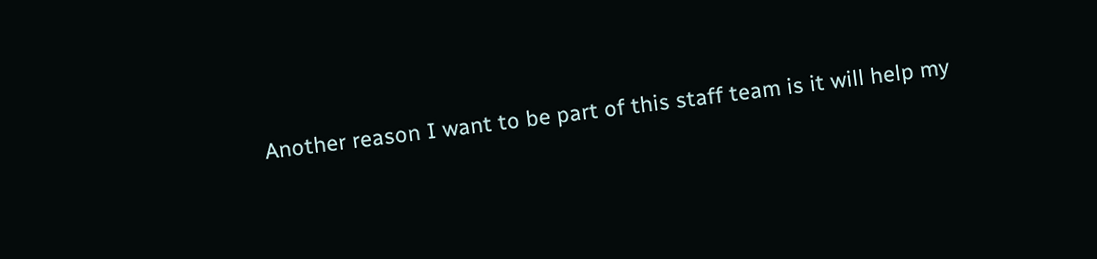Another reason I want to be part of this staff team is it will help my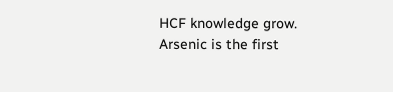HCF knowledge grow. Arsenic is the first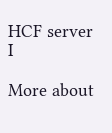HCF server I

More about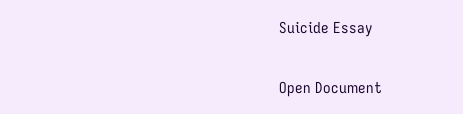Suicide Essay

Open Document